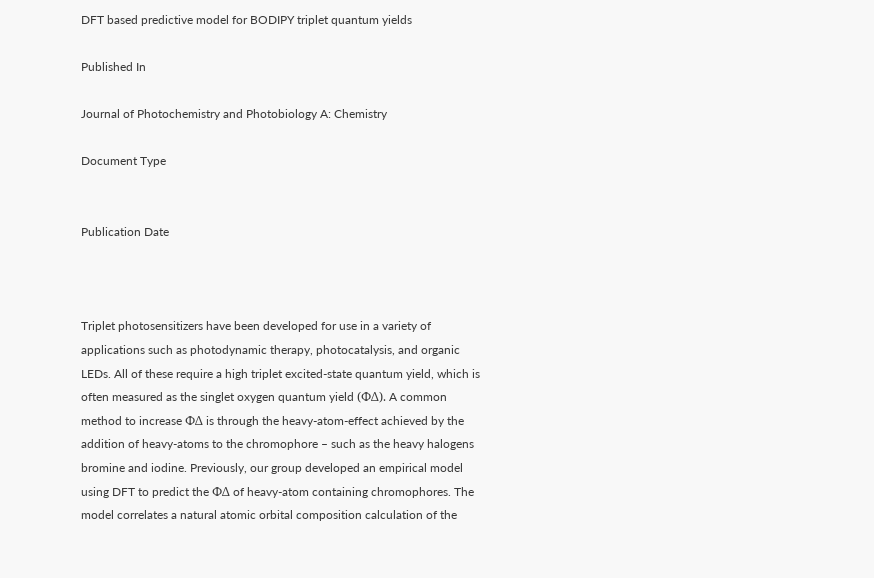DFT based predictive model for BODIPY triplet quantum yields

Published In

Journal of Photochemistry and Photobiology A: Chemistry

Document Type


Publication Date



Triplet photosensitizers have been developed for use in a variety of applications such as photodynamic therapy, photocatalysis, and organic LEDs. All of these require a high triplet excited-state quantum yield, which is often measured as the singlet oxygen quantum yield (ФΔ). A common method to increase ФΔ is through the heavy-atom-effect achieved by the addition of heavy-atoms to the chromophore – such as the heavy halogens bromine and iodine. Previously, our group developed an empirical model using DFT to predict the ФΔ of heavy-atom containing chromophores. The model correlates a natural atomic orbital composition calculation of the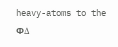heavy-atoms to the ФΔ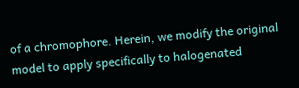of a chromophore. Herein, we modify the original model to apply specifically to halogenated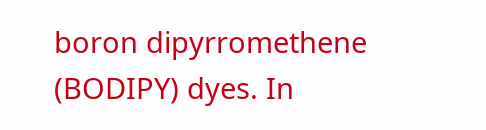boron dipyrromethene (BODIPY) dyes. In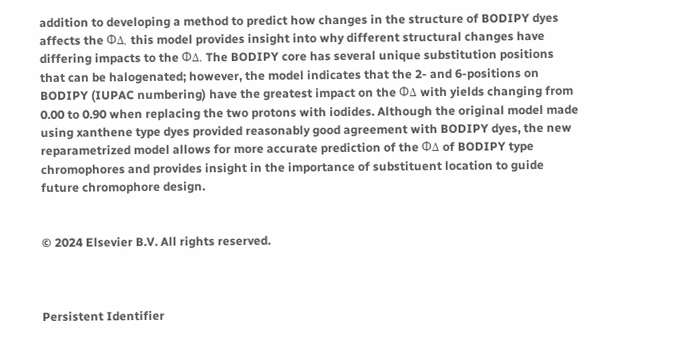addition to developing a method to predict how changes in the structure of BODIPY dyes affects the ФΔ, this model provides insight into why different structural changes have differing impacts to the ФΔ. The BODIPY core has several unique substitution positions that can be halogenated; however, the model indicates that the 2- and 6-positions on BODIPY (IUPAC numbering) have the greatest impact on the ФΔ with yields changing from 0.00 to 0.90 when replacing the two protons with iodides. Although the original model made using xanthene type dyes provided reasonably good agreement with BODIPY dyes, the new reparametrized model allows for more accurate prediction of the ФΔ of BODIPY type chromophores and provides insight in the importance of substituent location to guide future chromophore design.


© 2024 Elsevier B.V. All rights reserved.



Persistent Identifier